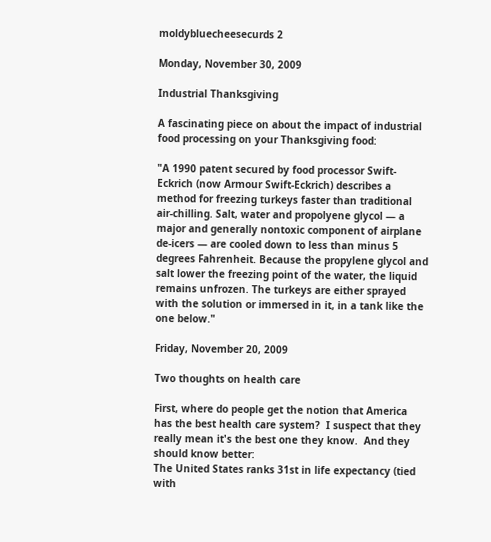moldybluecheesecurds 2

Monday, November 30, 2009

Industrial Thanksgiving

A fascinating piece on about the impact of industrial food processing on your Thanksgiving food:

"A 1990 patent secured by food processor Swift-Eckrich (now Armour Swift-Eckrich) describes a method for freezing turkeys faster than traditional air-chilling. Salt, water and propolyene glycol — a major and generally nontoxic component of airplane de-icers — are cooled down to less than minus 5 degrees Fahrenheit. Because the propylene glycol and salt lower the freezing point of the water, the liquid remains unfrozen. The turkeys are either sprayed with the solution or immersed in it, in a tank like the one below."

Friday, November 20, 2009

Two thoughts on health care

First, where do people get the notion that America has the best health care system?  I suspect that they really mean it's the best one they know.  And they should know better:
The United States ranks 31st in life expectancy (tied with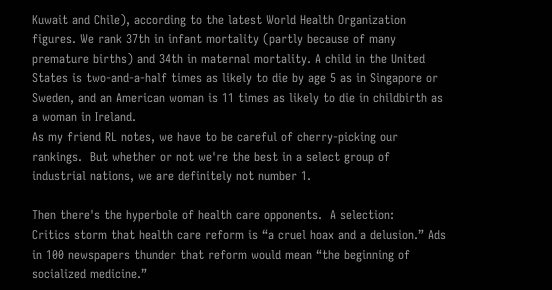Kuwait and Chile), according to the latest World Health Organization figures. We rank 37th in infant mortality (partly because of many premature births) and 34th in maternal mortality. A child in the United States is two-and-a-half times as likely to die by age 5 as in Singapore or Sweden, and an American woman is 11 times as likely to die in childbirth as a woman in Ireland.
As my friend RL notes, we have to be careful of cherry-picking our rankings.  But whether or not we're the best in a select group of industrial nations, we are definitely not number 1.

Then there's the hyperbole of health care opponents.  A selection:
Critics storm that health care reform is “a cruel hoax and a delusion.” Ads in 100 newspapers thunder that reform would mean “the beginning of socialized medicine.”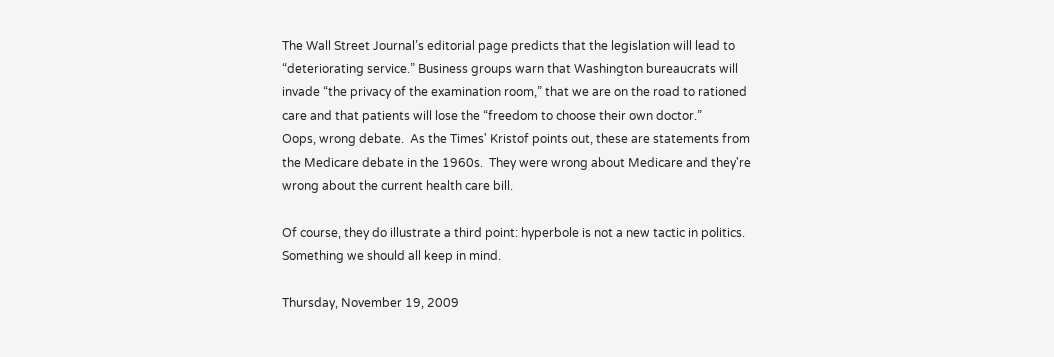The Wall Street Journal’s editorial page predicts that the legislation will lead to “deteriorating service.” Business groups warn that Washington bureaucrats will invade “the privacy of the examination room,” that we are on the road to rationed care and that patients will lose the “freedom to choose their own doctor.”
Oops, wrong debate.  As the Times' Kristof points out, these are statements from the Medicare debate in the 1960s.  They were wrong about Medicare and they're wrong about the current health care bill.

Of course, they do illustrate a third point: hyperbole is not a new tactic in politics.  Something we should all keep in mind.

Thursday, November 19, 2009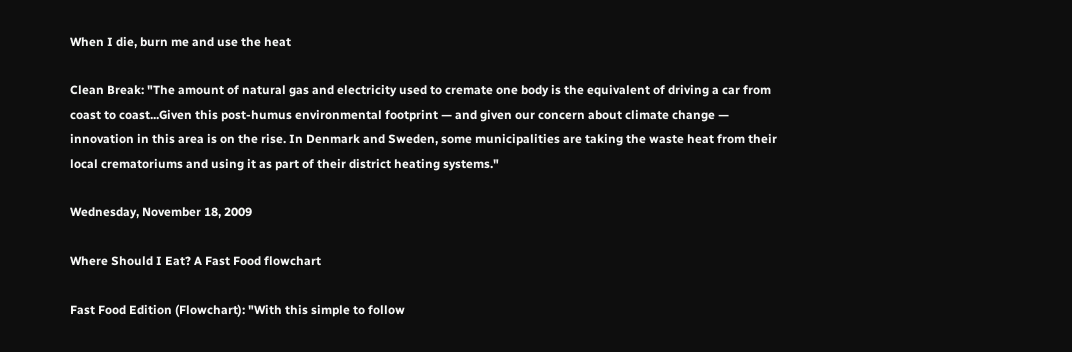When I die, burn me and use the heat

Clean Break: "The amount of natural gas and electricity used to cremate one body is the equivalent of driving a car from coast to coast...Given this post-humus environmental footprint — and given our concern about climate change — innovation in this area is on the rise. In Denmark and Sweden, some municipalities are taking the waste heat from their local crematoriums and using it as part of their district heating systems."

Wednesday, November 18, 2009

Where Should I Eat? A Fast Food flowchart

Fast Food Edition (Flowchart): "With this simple to follow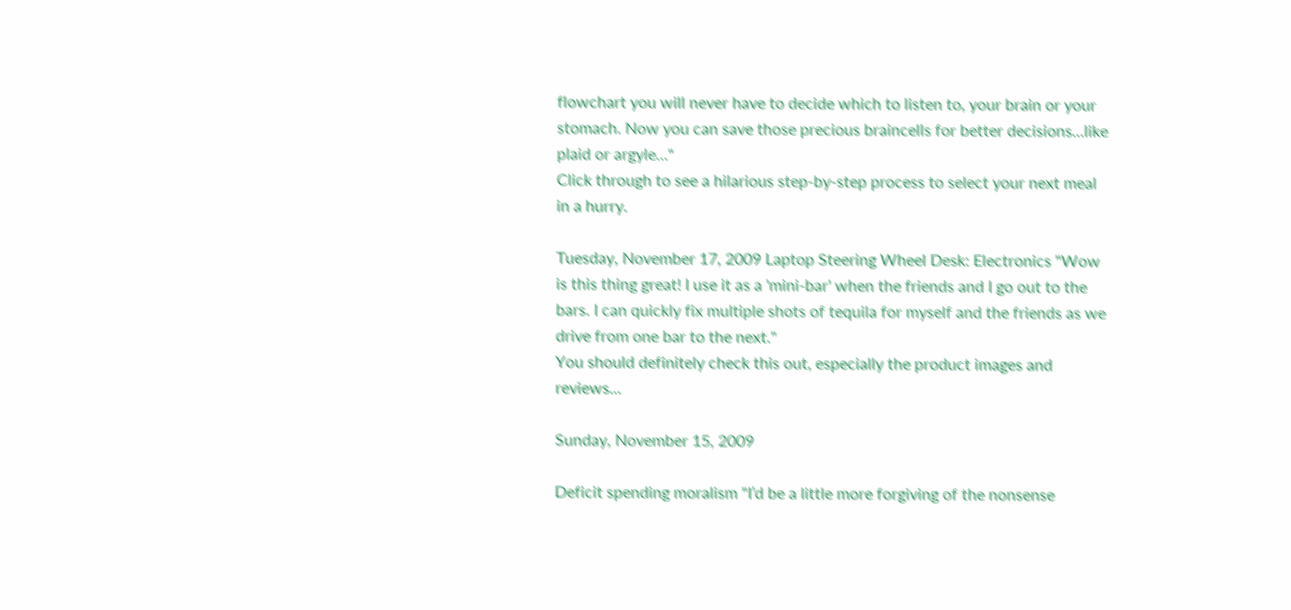flowchart you will never have to decide which to listen to, your brain or your stomach. Now you can save those precious braincells for better decisions…like plaid or argyle…"
Click through to see a hilarious step-by-step process to select your next meal in a hurry.

Tuesday, November 17, 2009 Laptop Steering Wheel Desk: Electronics "Wow is this thing great! I use it as a 'mini-bar' when the friends and I go out to the bars. I can quickly fix multiple shots of tequila for myself and the friends as we drive from one bar to the next."
You should definitely check this out, especially the product images and reviews...

Sunday, November 15, 2009

Deficit spending moralism "I’d be a little more forgiving of the nonsense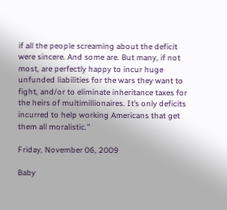if all the people screaming about the deficit were sincere. And some are. But many, if not most, are perfectly happy to incur huge unfunded liabilities for the wars they want to fight, and/or to eliminate inheritance taxes for the heirs of multimillionaires. It’s only deficits incurred to help working Americans that get them all moralistic."

Friday, November 06, 2009

Baby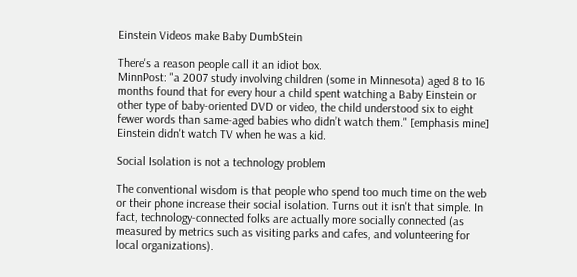Einstein Videos make Baby DumbStein

There's a reason people call it an idiot box.
MinnPost: "a 2007 study involving children (some in Minnesota) aged 8 to 16 months found that for every hour a child spent watching a Baby Einstein or other type of baby-oriented DVD or video, the child understood six to eight fewer words than same-aged babies who didn’t watch them." [emphasis mine]
Einstein didn't watch TV when he was a kid.

Social Isolation is not a technology problem

The conventional wisdom is that people who spend too much time on the web or their phone increase their social isolation. Turns out it isn't that simple. In fact, technology-connected folks are actually more socially connected (as measured by metrics such as visiting parks and cafes, and volunteering for local organizations).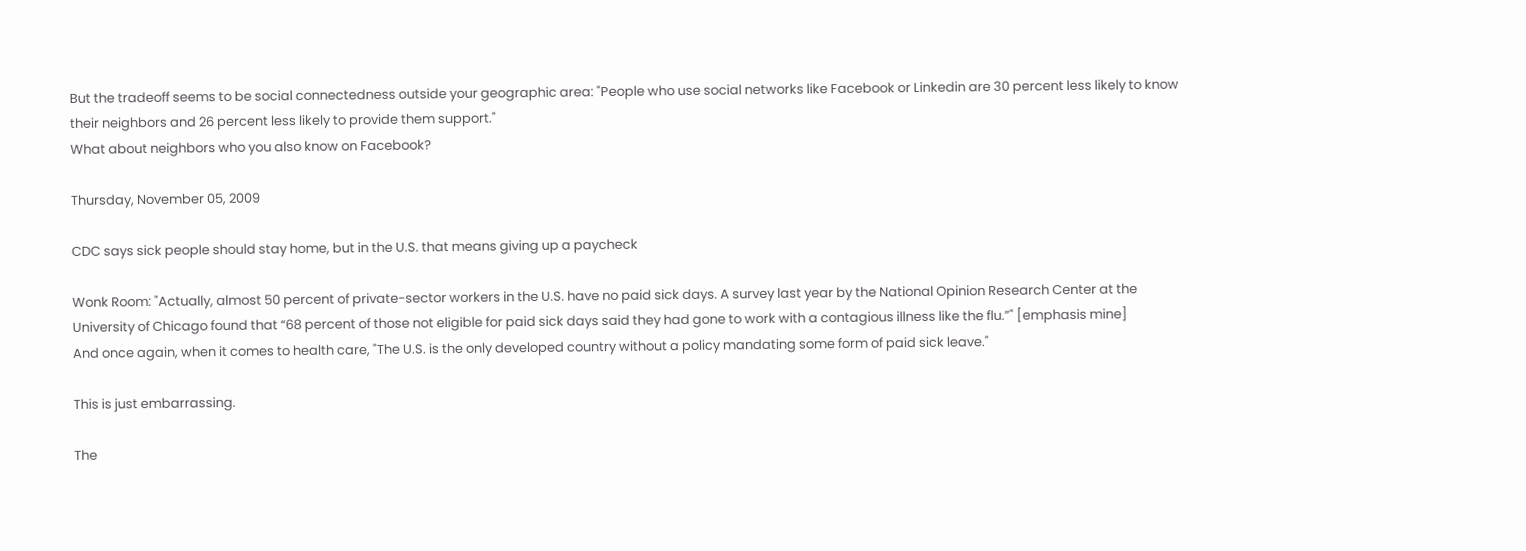But the tradeoff seems to be social connectedness outside your geographic area: "People who use social networks like Facebook or Linkedin are 30 percent less likely to know their neighbors and 26 percent less likely to provide them support."
What about neighbors who you also know on Facebook?

Thursday, November 05, 2009

CDC says sick people should stay home, but in the U.S. that means giving up a paycheck

Wonk Room: "Actually, almost 50 percent of private-sector workers in the U.S. have no paid sick days. A survey last year by the National Opinion Research Center at the University of Chicago found that “68 percent of those not eligible for paid sick days said they had gone to work with a contagious illness like the flu.”" [emphasis mine]
And once again, when it comes to health care, "The U.S. is the only developed country without a policy mandating some form of paid sick leave."

This is just embarrassing.

The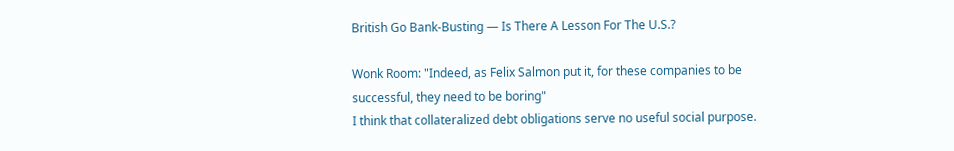British Go Bank-Busting — Is There A Lesson For The U.S.?

Wonk Room: "Indeed, as Felix Salmon put it, for these companies to be successful, they need to be boring"
I think that collateralized debt obligations serve no useful social purpose.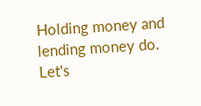Holding money and lending money do. Let's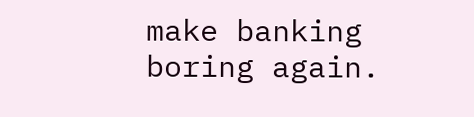make banking boring again.